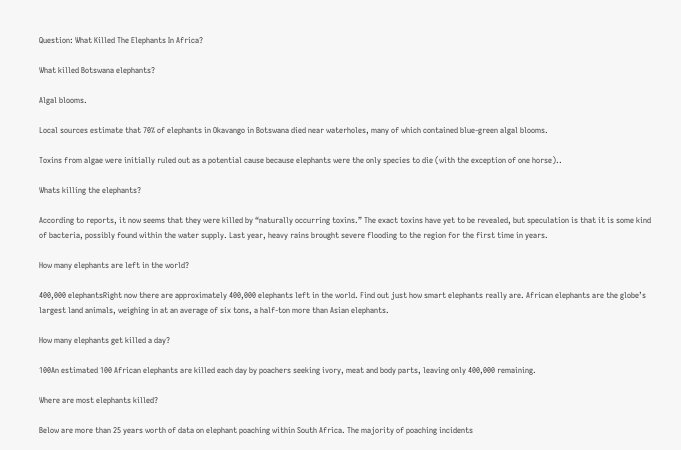Question: What Killed The Elephants In Africa?

What killed Botswana elephants?

Algal blooms.

Local sources estimate that 70% of elephants in Okavango in Botswana died near waterholes, many of which contained blue-green algal blooms.

Toxins from algae were initially ruled out as a potential cause because elephants were the only species to die (with the exception of one horse)..

Whats killing the elephants?

According to reports, it now seems that they were killed by “naturally occurring toxins.” The exact toxins have yet to be revealed, but speculation is that it is some kind of bacteria, possibly found within the water supply. Last year, heavy rains brought severe flooding to the region for the first time in years.

How many elephants are left in the world?

400,000 elephantsRight now there are approximately 400,000 elephants left in the world. Find out just how smart elephants really are. African elephants are the globe’s largest land animals, weighing in at an average of six tons, a half-ton more than Asian elephants.

How many elephants get killed a day?

100An estimated 100 African elephants are killed each day by poachers seeking ivory, meat and body parts, leaving only 400,000 remaining.

Where are most elephants killed?

Below are more than 25 years worth of data on elephant poaching within South Africa. The majority of poaching incidents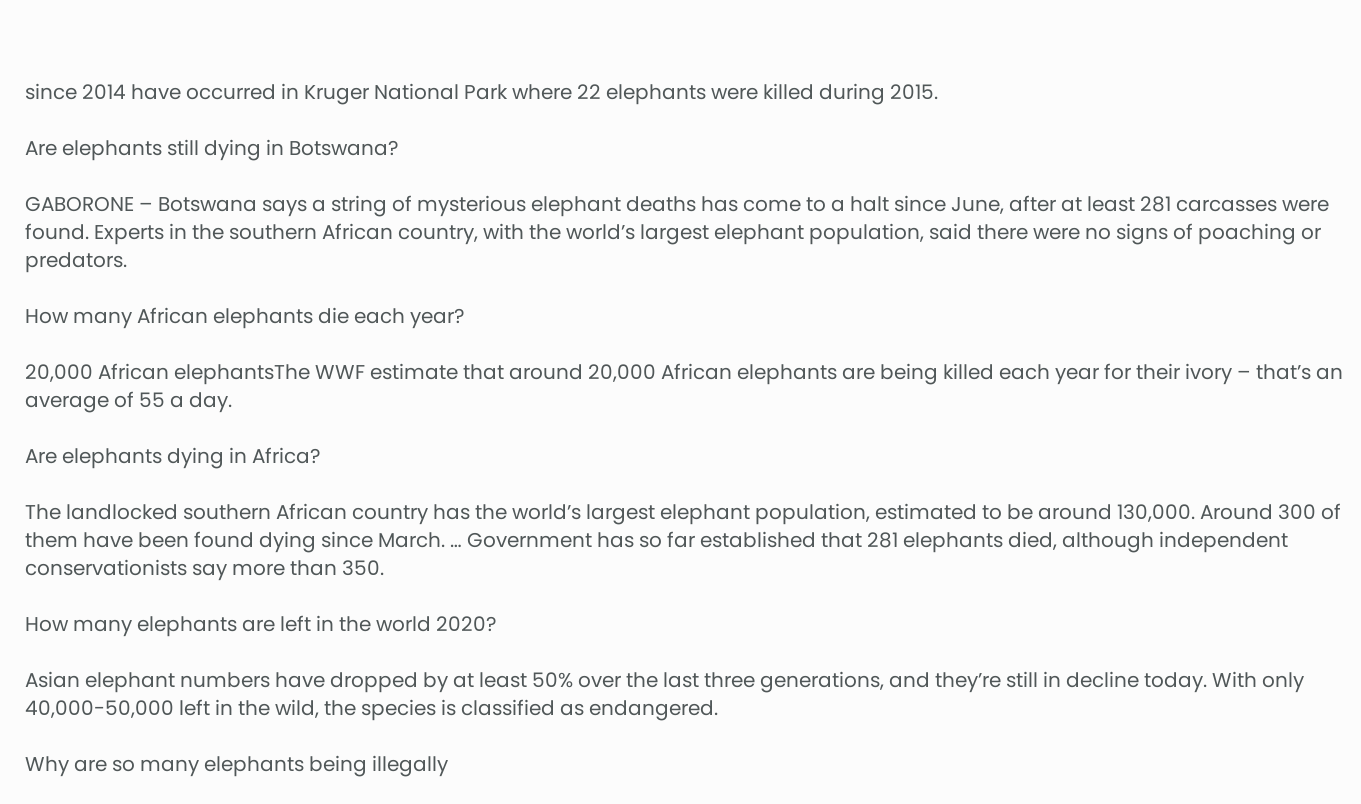since 2014 have occurred in Kruger National Park where 22 elephants were killed during 2015.

Are elephants still dying in Botswana?

GABORONE – Botswana says a string of mysterious elephant deaths has come to a halt since June, after at least 281 carcasses were found. Experts in the southern African country, with the world’s largest elephant population, said there were no signs of poaching or predators.

How many African elephants die each year?

20,000 African elephantsThe WWF estimate that around 20,000 African elephants are being killed each year for their ivory – that’s an average of 55 a day.

Are elephants dying in Africa?

The landlocked southern African country has the world’s largest elephant population, estimated to be around 130,000. Around 300 of them have been found dying since March. … Government has so far established that 281 elephants died, although independent conservationists say more than 350.

How many elephants are left in the world 2020?

Asian elephant numbers have dropped by at least 50% over the last three generations, and they’re still in decline today. With only 40,000-50,000 left in the wild, the species is classified as endangered.

Why are so many elephants being illegally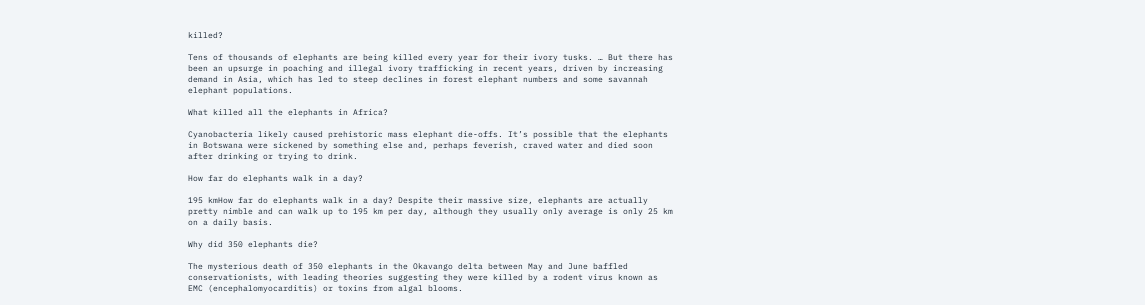killed?

Tens of thousands of elephants are being killed every year for their ivory tusks. … But there has been an upsurge in poaching and illegal ivory trafficking in recent years, driven by increasing demand in Asia, which has led to steep declines in forest elephant numbers and some savannah elephant populations.

What killed all the elephants in Africa?

Cyanobacteria likely caused prehistoric mass elephant die-offs. It’s possible that the elephants in Botswana were sickened by something else and, perhaps feverish, craved water and died soon after drinking or trying to drink.

How far do elephants walk in a day?

195 kmHow far do elephants walk in a day? Despite their massive size, elephants are actually pretty nimble and can walk up to 195 km per day, although they usually only average is only 25 km on a daily basis.

Why did 350 elephants die?

The mysterious death of 350 elephants in the Okavango delta between May and June baffled conservationists, with leading theories suggesting they were killed by a rodent virus known as EMC (encephalomyocarditis) or toxins from algal blooms.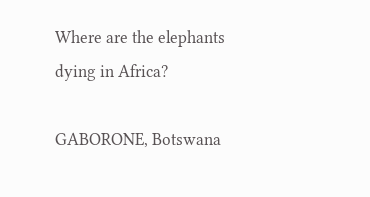Where are the elephants dying in Africa?

GABORONE, Botswana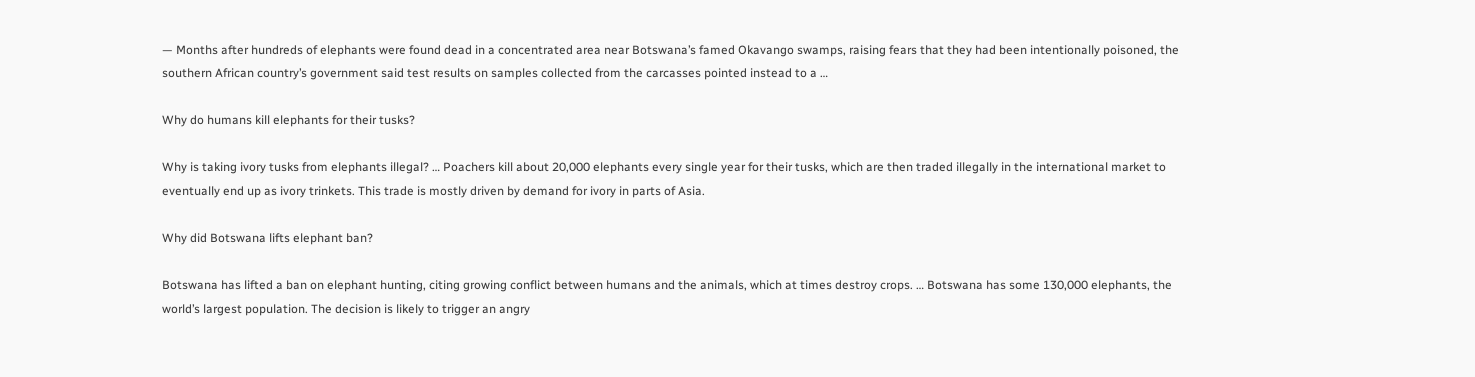— Months after hundreds of elephants were found dead in a concentrated area near Botswana’s famed Okavango swamps, raising fears that they had been intentionally poisoned, the southern African country’s government said test results on samples collected from the carcasses pointed instead to a …

Why do humans kill elephants for their tusks?

Why is taking ivory tusks from elephants illegal? … Poachers kill about 20,000 elephants every single year for their tusks, which are then traded illegally in the international market to eventually end up as ivory trinkets. This trade is mostly driven by demand for ivory in parts of Asia.

Why did Botswana lifts elephant ban?

Botswana has lifted a ban on elephant hunting, citing growing conflict between humans and the animals, which at times destroy crops. … Botswana has some 130,000 elephants, the world’s largest population. The decision is likely to trigger an angry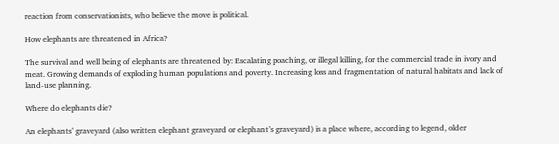reaction from conservationists, who believe the move is political.

How elephants are threatened in Africa?

The survival and well being of elephants are threatened by: Escalating poaching, or illegal killing, for the commercial trade in ivory and meat. Growing demands of exploding human populations and poverty. Increasing loss and fragmentation of natural habitats and lack of land-use planning.

Where do elephants die?

An elephants’ graveyard (also written elephant graveyard or elephant’s graveyard) is a place where, according to legend, older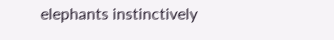elephants instinctively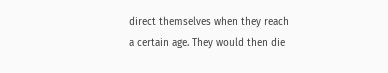direct themselves when they reach a certain age. They would then die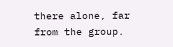there alone, far from the group.